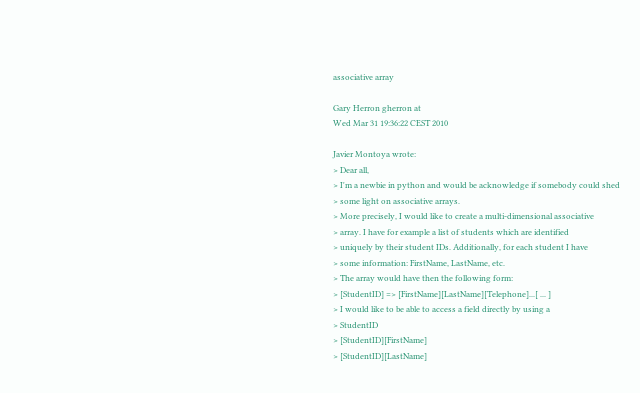associative array

Gary Herron gherron at
Wed Mar 31 19:36:22 CEST 2010

Javier Montoya wrote:
> Dear all,
> I'm a newbie in python and would be acknowledge if somebody could shed
> some light on associative arrays.
> More precisely, I would like to create a multi-dimensional associative
> array. I have for example a list of students which are identified
> uniquely by their student IDs. Additionally, for each student I have
> some information: FirstName, LastName, etc.
> The array would have then the following form:
> [StudentID] => [FirstName][LastName][Telephone]...[ ... ]
> I would like to be able to access a field directly by using a
> StudentID
> [StudentID][FirstName]
> [StudentID][LastName]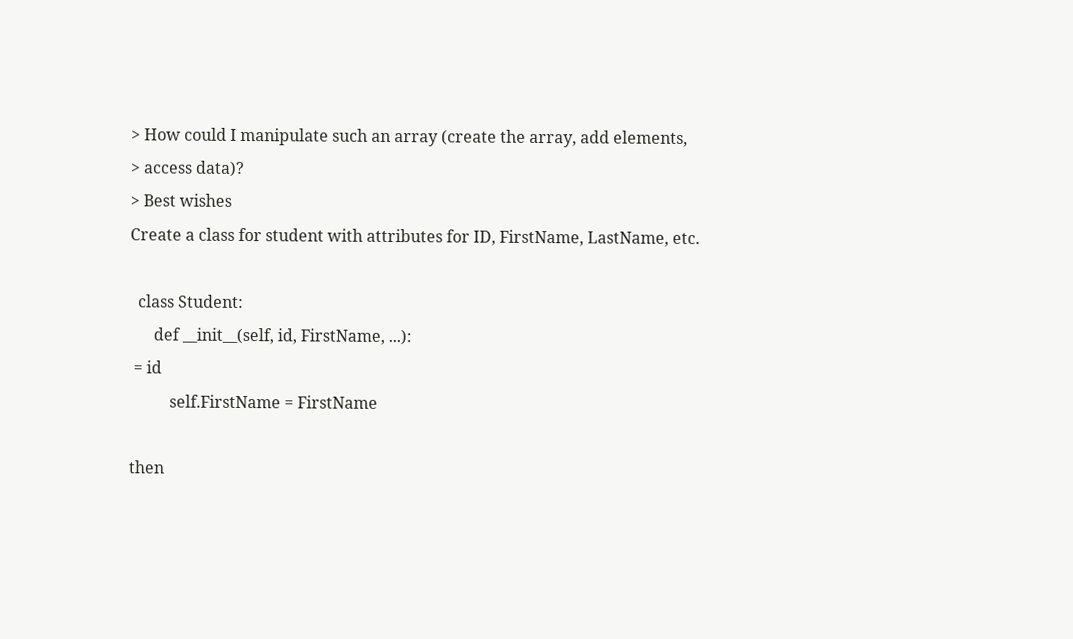> How could I manipulate such an array (create the array, add elements,
> access data)?
> Best wishes
Create a class for student with attributes for ID, FirstName, LastName, etc.

  class Student:
      def __init__(self, id, FirstName, ...):
 = id
          self.FirstName = FirstName

then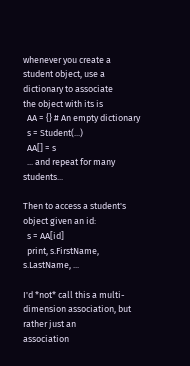whenever you create a student object, use a dictionary to associate
the object with its is
  AA = {} # An empty dictionary
  s = Student(...)
  AA[] = s
  ... and repeat for many students...

Then to access a student's object given an id:
  s = AA[id]
  print, s.FirstName, s.LastName, ...

I'd *not* call this a multi-dimension association, but rather just an
association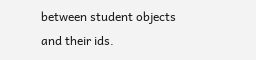between student objects and their ids.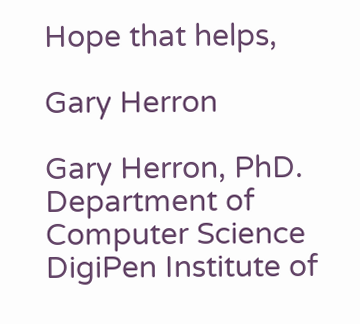Hope that helps,

Gary Herron

Gary Herron, PhD.
Department of Computer Science
DigiPen Institute of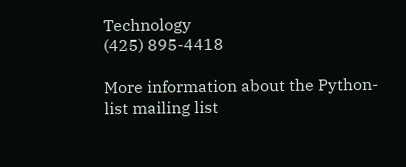Technology
(425) 895-4418

More information about the Python-list mailing list